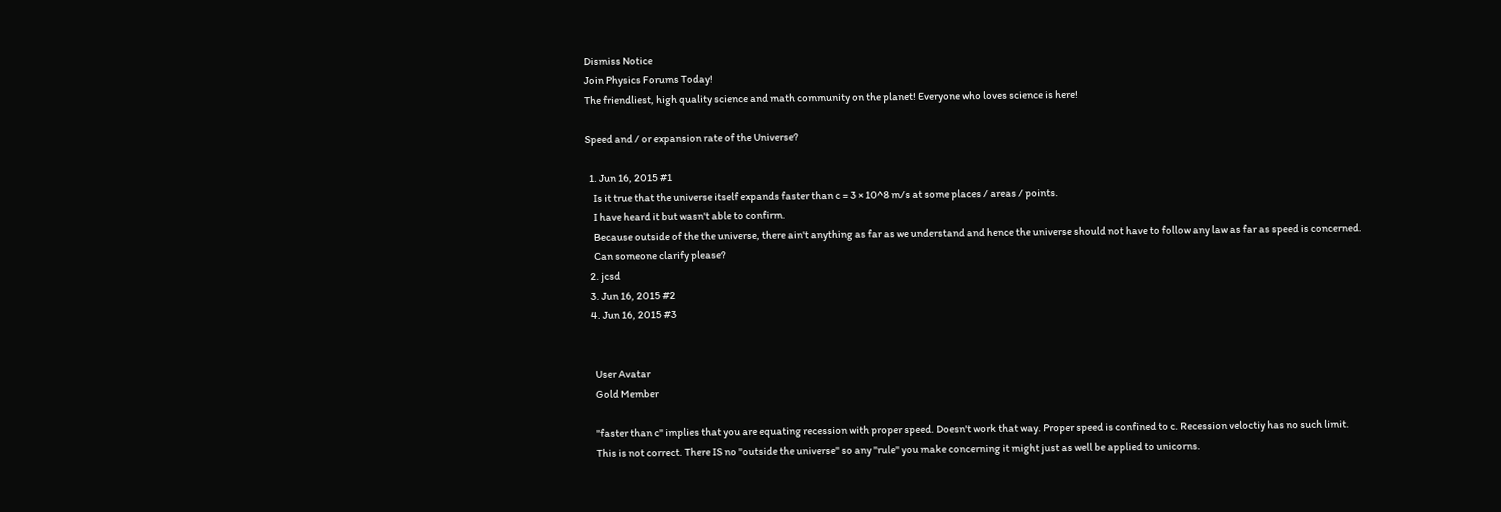Dismiss Notice
Join Physics Forums Today!
The friendliest, high quality science and math community on the planet! Everyone who loves science is here!

Speed and / or expansion rate of the Universe?

  1. Jun 16, 2015 #1
    Is it true that the universe itself expands faster than c = 3 × 10^8 m/s at some places / areas / points.
    I have heard it but wasn't able to confirm.
    Because outside of the the universe, there ain't anything as far as we understand and hence the universe should not have to follow any law as far as speed is concerned.
    Can someone clarify please?
  2. jcsd
  3. Jun 16, 2015 #2
  4. Jun 16, 2015 #3


    User Avatar
    Gold Member

    "faster than c" implies that you are equating recession with proper speed. Doesn't work that way. Proper speed is confined to c. Recession veloctiy has no such limit.
    This is not correct. There IS no "outside the universe" so any "rule" you make concerning it might just as well be applied to unicorns.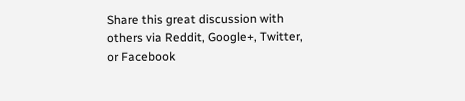Share this great discussion with others via Reddit, Google+, Twitter, or Facebook